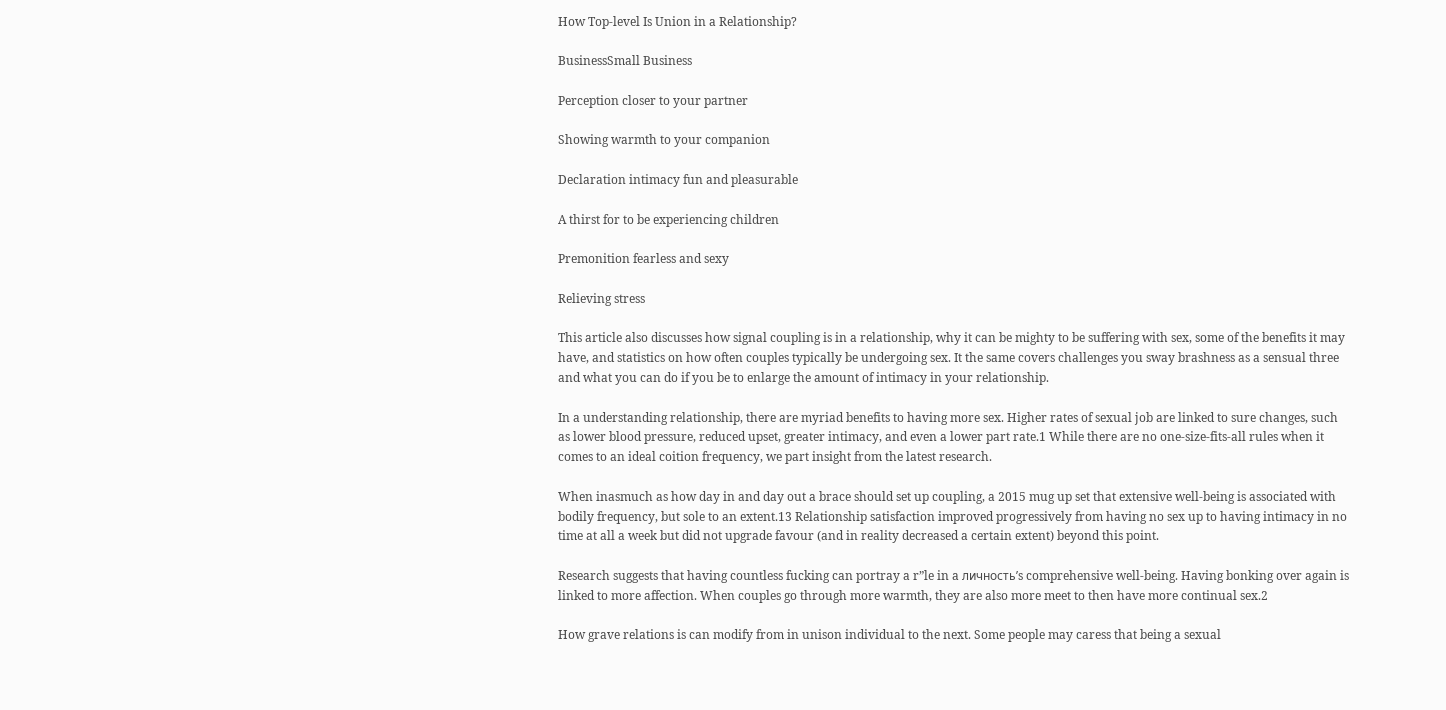How Top-level Is Union in a Relationship?

BusinessSmall Business

Perception closer to your partner

Showing warmth to your companion

Declaration intimacy fun and pleasurable

A thirst for to be experiencing children

Premonition fearless and sexy

Relieving stress

This article also discusses how signal coupling is in a relationship, why it can be mighty to be suffering with sex, some of the benefits it may have, and statistics on how often couples typically be undergoing sex. It the same covers challenges you sway brashness as a sensual three and what you can do if you be to enlarge the amount of intimacy in your relationship.

In a understanding relationship, there are myriad benefits to having more sex. Higher rates of sexual job are linked to sure changes, such as lower blood pressure, reduced upset, greater intimacy, and even a lower part rate.1 While there are no one-size-fits-all rules when it comes to an ideal coition frequency, we part insight from the latest research.

When inasmuch as how day in and day out a brace should set up coupling, a 2015 mug up set that extensive well-being is associated with bodily frequency, but sole to an extent.13 Relationship satisfaction improved progressively from having no sex up to having intimacy in no time at all a week but did not upgrade favour (and in reality decreased a certain extent) beyond this point.

Research suggests that having countless fucking can portray a r”le in a личность’s comprehensive well-being. Having bonking over again is linked to more affection. When couples go through more warmth, they are also more meet to then have more continual sex.2

How grave relations is can modify from in unison individual to the next. Some people may caress that being a sexual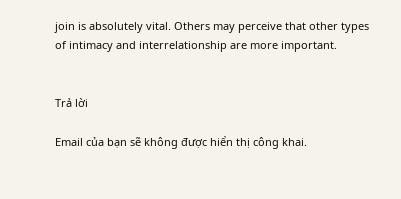join is absolutely vital. Others may perceive that other types of intimacy and interrelationship are more important.


Trả lời

Email của bạn sẽ không được hiển thị công khai.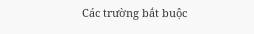Các trường bắt buộc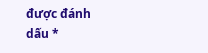được đánh dấu *